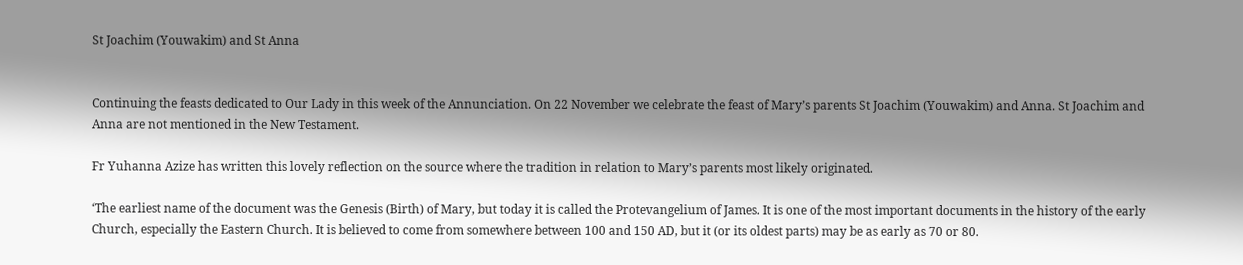St Joachim (Youwakim) and St Anna


Continuing the feasts dedicated to Our Lady in this week of the Annunciation. On 22 November we celebrate the feast of Mary’s parents St Joachim (Youwakim) and Anna. St Joachim and Anna are not mentioned in the New Testament.

Fr Yuhanna Azize has written this lovely reflection on the source where the tradition in relation to Mary’s parents most likely originated.

‘The earliest name of the document was the Genesis (Birth) of Mary, but today it is called the Protevangelium of James. It is one of the most important documents in the history of the early Church, especially the Eastern Church. It is believed to come from somewhere between 100 and 150 AD, but it (or its oldest parts) may be as early as 70 or 80.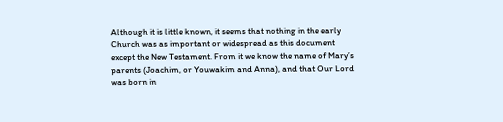Although it is little known, it seems that nothing in the early Church was as important or widespread as this document except the New Testament. From it we know the name of Mary’s parents (Joachim, or Youwakim and Anna), and that Our Lord was born in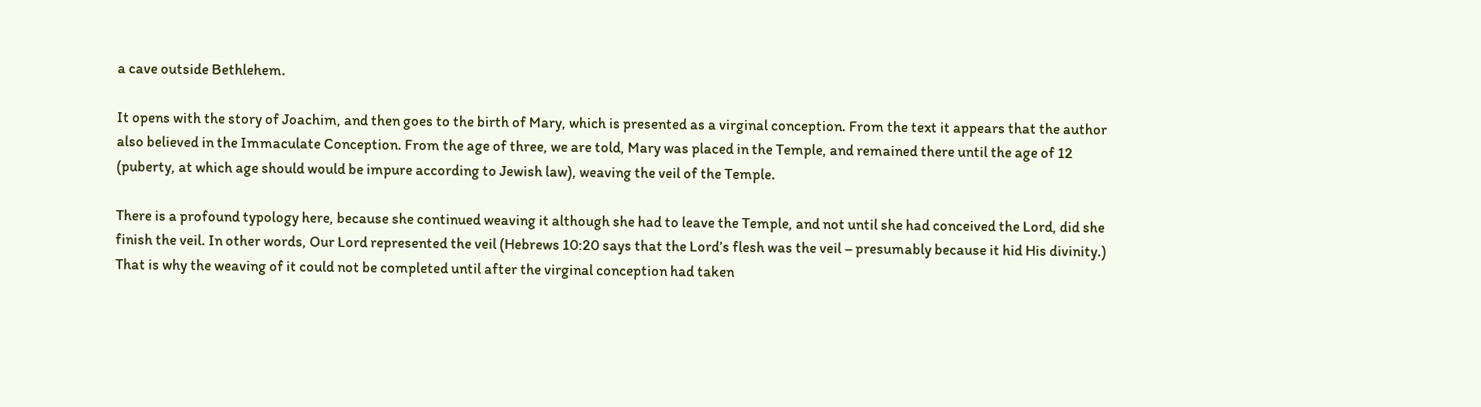a cave outside Bethlehem.

It opens with the story of Joachim, and then goes to the birth of Mary, which is presented as a virginal conception. From the text it appears that the author also believed in the Immaculate Conception. From the age of three, we are told, Mary was placed in the Temple, and remained there until the age of 12 (puberty, at which age should would be impure according to Jewish law), weaving the veil of the Temple.

There is a profound typology here, because she continued weaving it although she had to leave the Temple, and not until she had conceived the Lord, did she finish the veil. In other words, Our Lord represented the veil (Hebrews 10:20 says that the Lord’s flesh was the veil – presumably because it hid His divinity.) That is why the weaving of it could not be completed until after the virginal conception had taken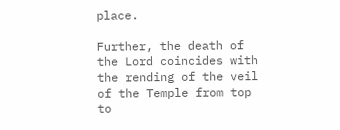place.

Further, the death of the Lord coincides with the rending of the veil of the Temple from top to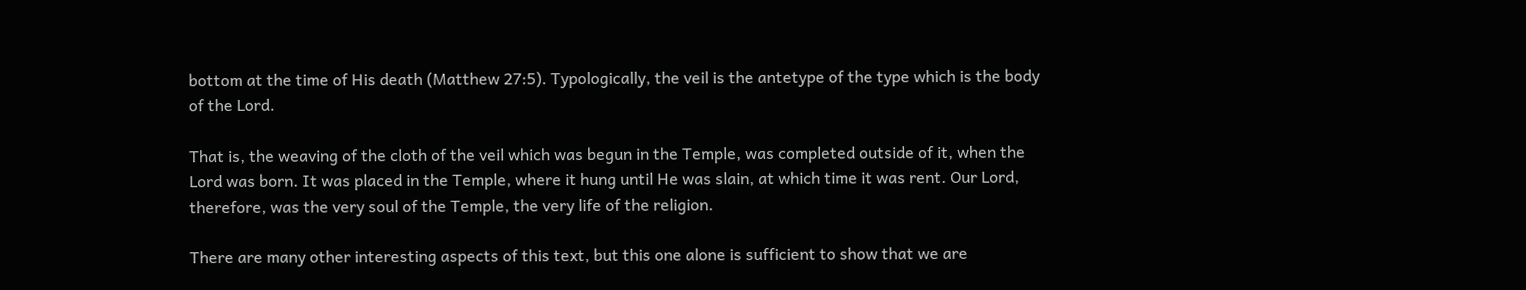bottom at the time of His death (Matthew 27:5). Typologically, the veil is the antetype of the type which is the body of the Lord.

That is, the weaving of the cloth of the veil which was begun in the Temple, was completed outside of it, when the Lord was born. It was placed in the Temple, where it hung until He was slain, at which time it was rent. Our Lord, therefore, was the very soul of the Temple, the very life of the religion.

There are many other interesting aspects of this text, but this one alone is sufficient to show that we are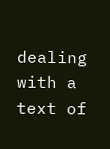dealing with a text of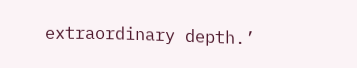extraordinary depth.’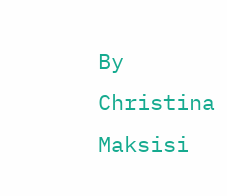By Christina Maksisi